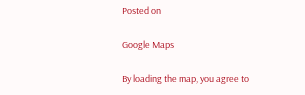Posted on

Google Maps

By loading the map, you agree to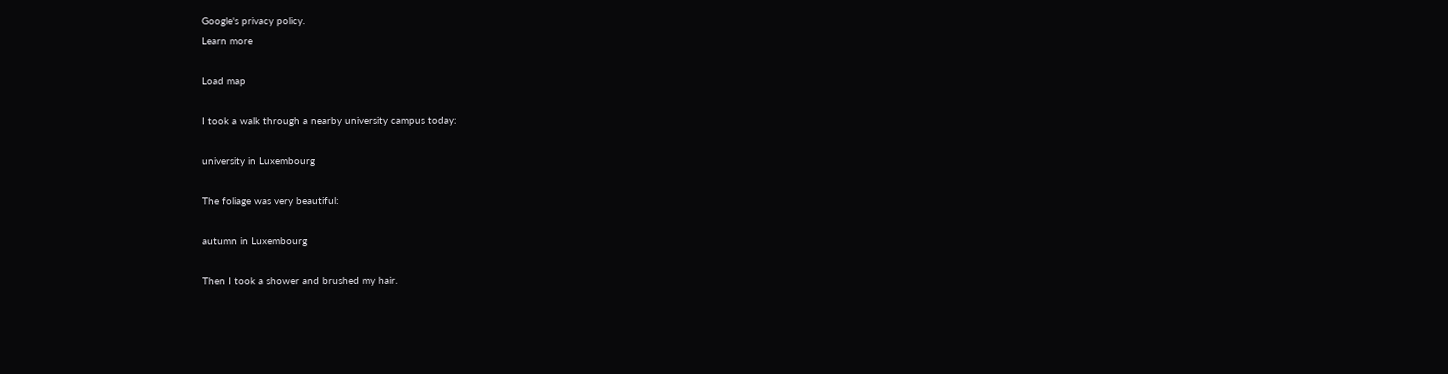Google's privacy policy.
Learn more

Load map

I took a walk through a nearby university campus today:

university in Luxembourg

The foliage was very beautiful:

autumn in Luxembourg

Then I took a shower and brushed my hair.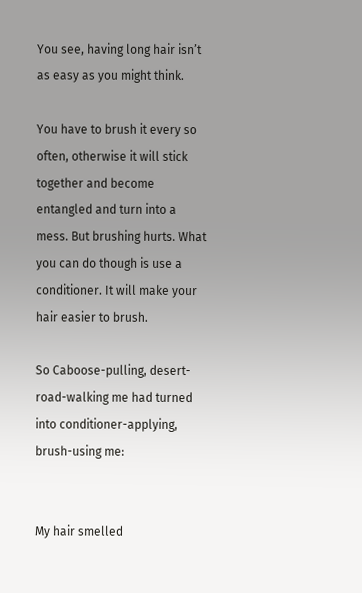You see, having long hair isn’t as easy as you might think.

You have to brush it every so often, otherwise it will stick together and become entangled and turn into a mess. But brushing hurts. What you can do though is use a conditioner. It will make your hair easier to brush.

So Caboose-pulling, desert-road-walking me had turned into conditioner-applying, brush-using me:


My hair smelled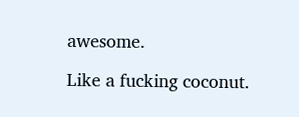awesome.

Like a fucking coconut.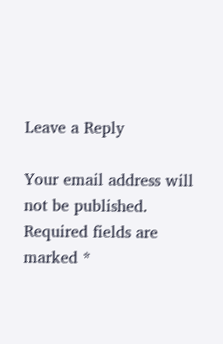Leave a Reply

Your email address will not be published. Required fields are marked *